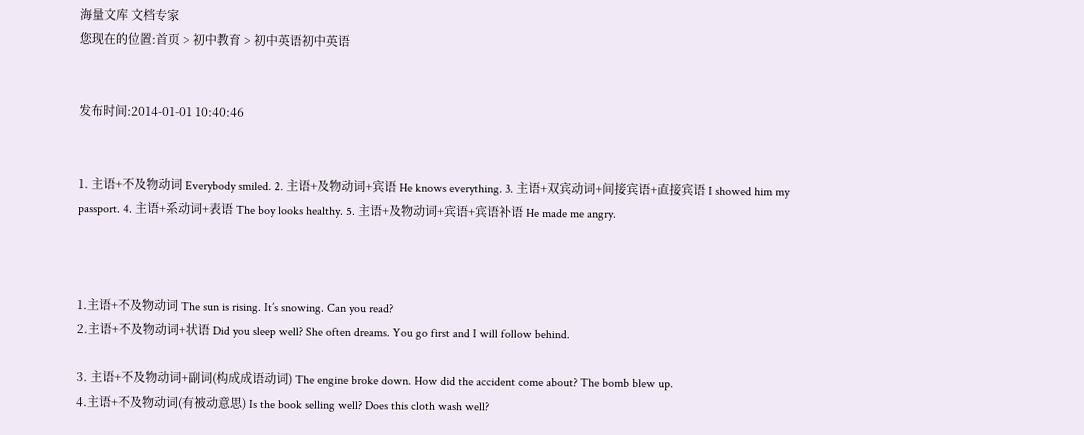海量文库 文档专家
您现在的位置:首页 > 初中教育 > 初中英语初中英语


发布时间:2014-01-01 10:40:46


1. 主语+不及物动词 Everybody smiled. 2. 主语+及物动词+宾语 He knows everything. 3. 主语+双宾动词+间接宾语+直接宾语 I showed him my passport. 4. 主语+系动词+表语 The boy looks healthy. 5. 主语+及物动词+宾语+宾语补语 He made me angry.



1.主语+不及物动词 The sun is rising. It’s snowing. Can you read?
2.主语+不及物动词+状语 Did you sleep well? She often dreams. You go first and I will follow behind.

3. 主语+不及物动词+副词(构成成语动词) The engine broke down. How did the accident come about? The bomb blew up.
4.主语+不及物动词(有被动意思) Is the book selling well? Does this cloth wash well?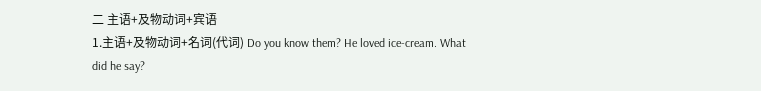二 主语+及物动词+宾语
1.主语+及物动词+名词(代词) Do you know them? He loved ice-cream. What did he say?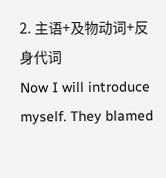2. 主语+及物动词+反身代词
Now I will introduce myself. They blamed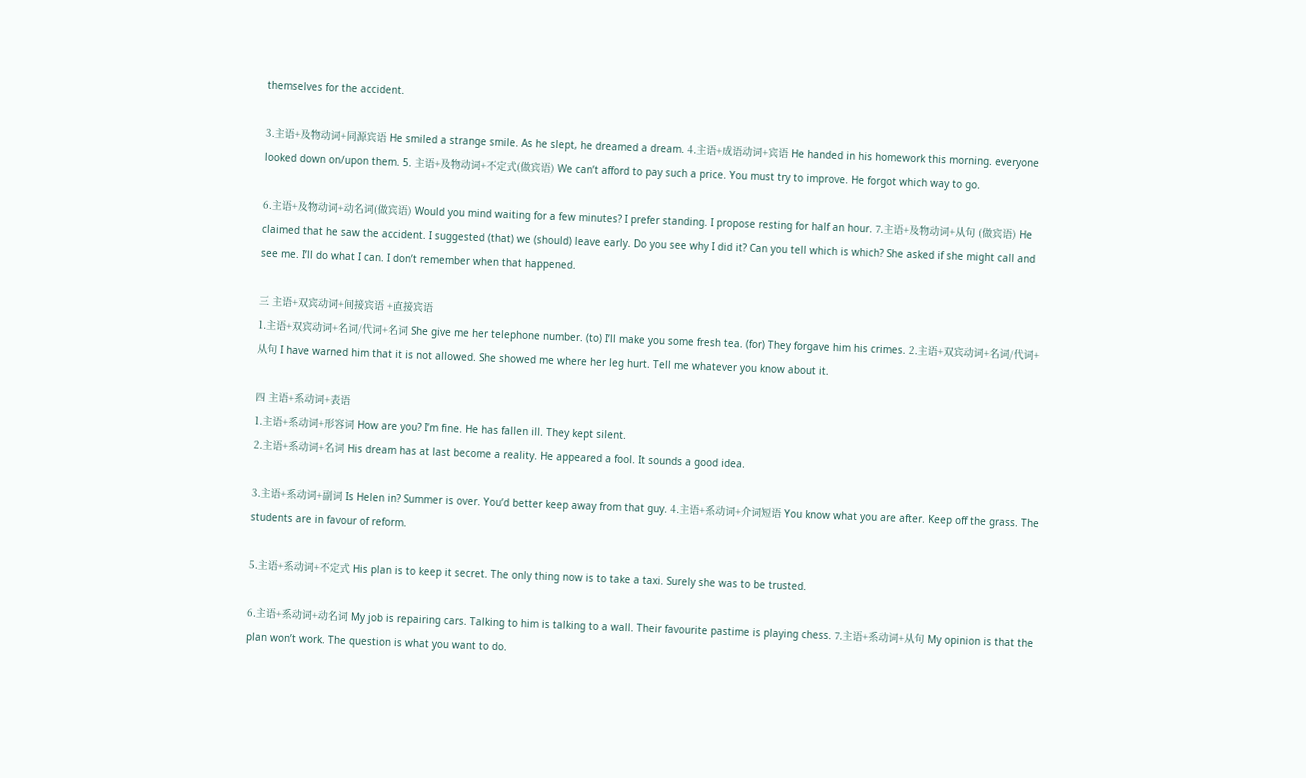themselves for the accident.

3.主语+及物动词+同源宾语 He smiled a strange smile. As he slept, he dreamed a dream. 4.主语+成语动词+宾语 He handed in his homework this morning. everyone looked down on/upon them. 5. 主语+及物动词+不定式(做宾语) We can’t afford to pay such a price. You must try to improve. He forgot which way to go.

6.主语+及物动词+动名词(做宾语) Would you mind waiting for a few minutes? I prefer standing. I propose resting for half an hour. 7.主语+及物动词+从句 (做宾语) He claimed that he saw the accident. I suggested (that) we (should) leave early. Do you see why I did it? Can you tell which is which? She asked if she might call and see me. I’ll do what I can. I don’t remember when that happened.

三 主语+双宾动词+间接宾语 +直接宾语
1.主语+双宾动词+名词/代词+名词 She give me her telephone number. (to) I’ll make you some fresh tea. (for) They forgave him his crimes. 2.主语+双宾动词+名词/代词+从句 I have warned him that it is not allowed. She showed me where her leg hurt. Tell me whatever you know about it.

四 主语+系动词+表语
1.主语+系动词+形容词 How are you? I’m fine. He has fallen ill. They kept silent.
2.主语+系动词+名词 His dream has at last become a reality. He appeared a fool. It sounds a good idea.

3.主语+系动词+副词 Is Helen in? Summer is over. You’d better keep away from that guy. 4.主语+系动词+介词短语 You know what you are after. Keep off the grass. The students are in favour of reform.

5.主语+系动词+不定式 His plan is to keep it secret. The only thing now is to take a taxi. Surely she was to be trusted.

6.主语+系动词+动名词 My job is repairing cars. Talking to him is talking to a wall. Their favourite pastime is playing chess. 7.主语+系动词+从句 My opinion is that the plan won’t work. The question is what you want to do.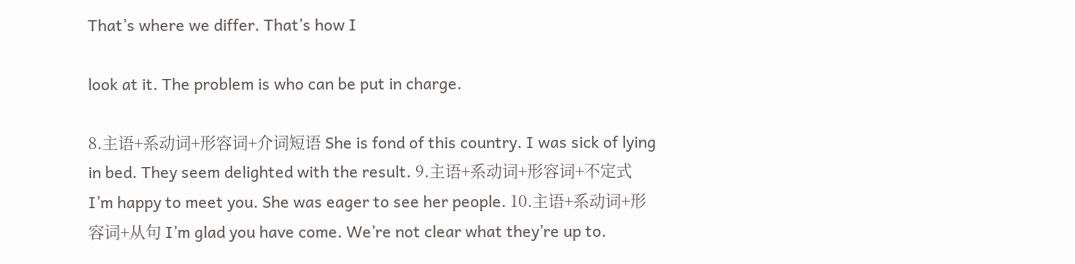That’s where we differ. That’s how I

look at it. The problem is who can be put in charge.

8.主语+系动词+形容词+介词短语 She is fond of this country. I was sick of lying in bed. They seem delighted with the result. 9.主语+系动词+形容词+不定式 I’m happy to meet you. She was eager to see her people. 10.主语+系动词+形容词+从句 I’m glad you have come. We’re not clear what they’re up to.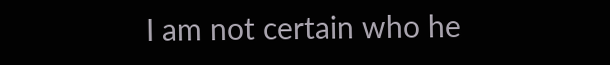I am not certain who he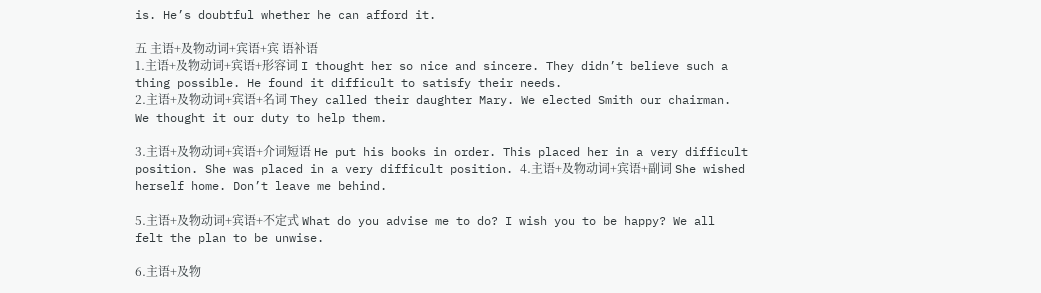is. He’s doubtful whether he can afford it.

五 主语+及物动词+宾语+宾 语补语
1.主语+及物动词+宾语+形容词 I thought her so nice and sincere. They didn’t believe such a thing possible. He found it difficult to satisfy their needs.
2.主语+及物动词+宾语+名词 They called their daughter Mary. We elected Smith our chairman. We thought it our duty to help them.

3.主语+及物动词+宾语+介词短语 He put his books in order. This placed her in a very difficult position. She was placed in a very difficult position. 4.主语+及物动词+宾语+副词 She wished herself home. Don’t leave me behind.

5.主语+及物动词+宾语+不定式 What do you advise me to do? I wish you to be happy? We all felt the plan to be unwise.

6.主语+及物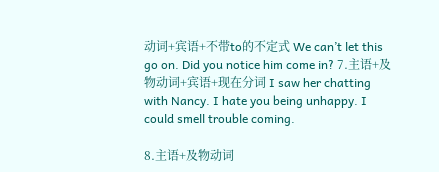动词+宾语+不带to的不定式 We can’t let this go on. Did you notice him come in? 7.主语+及物动词+宾语+现在分词 I saw her chatting with Nancy. I hate you being unhappy. I could smell trouble coming.

8.主语+及物动词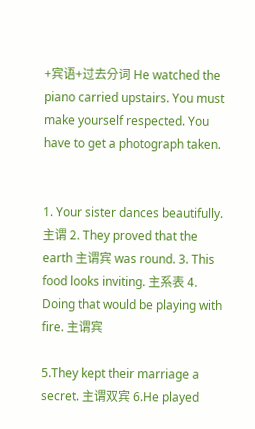+宾语+过去分词 He watched the piano carried upstairs. You must make yourself respected. You have to get a photograph taken.


1. Your sister dances beautifully. 主谓 2. They proved that the earth 主谓宾 was round. 3. This food looks inviting. 主系表 4. Doing that would be playing with fire. 主谓宾

5.They kept their marriage a secret. 主谓双宾 6.He played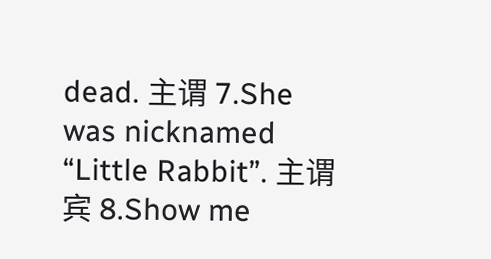dead. 主谓 7.She was nicknamed “Little Rabbit”. 主谓宾 8.Show me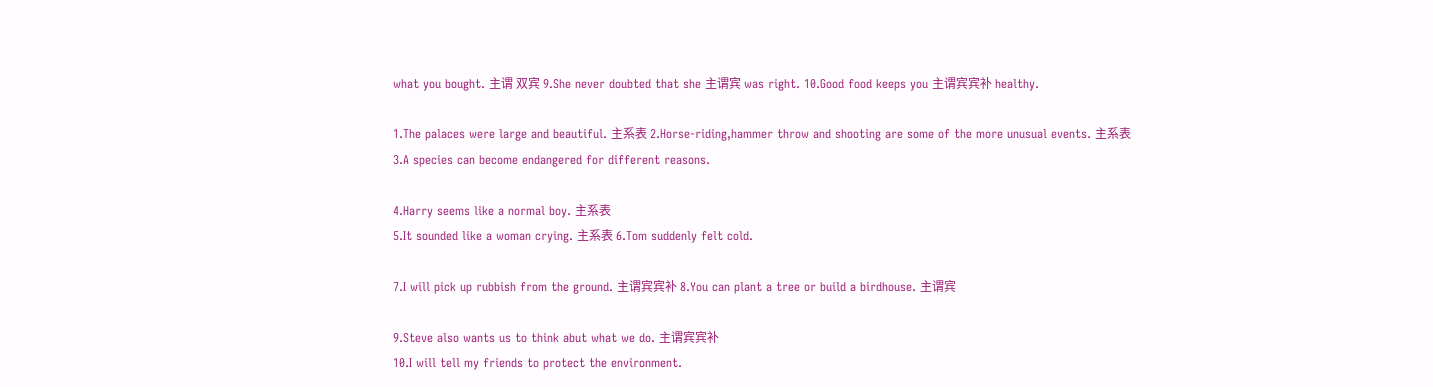what you bought. 主谓 双宾 9.She never doubted that she 主谓宾 was right. 10.Good food keeps you 主谓宾宾补 healthy.

1.The palaces were large and beautiful. 主系表 2.Horse-riding,hammer throw and shooting are some of the more unusual events. 主系表
3.A species can become endangered for different reasons.

4.Harry seems like a normal boy. 主系表
5.It sounded like a woman crying. 主系表 6.Tom suddenly felt cold.

7.I will pick up rubbish from the ground. 主谓宾宾补 8.You can plant a tree or build a birdhouse. 主谓宾

9.Steve also wants us to think abut what we do. 主谓宾宾补
10.I will tell my friends to protect the environment.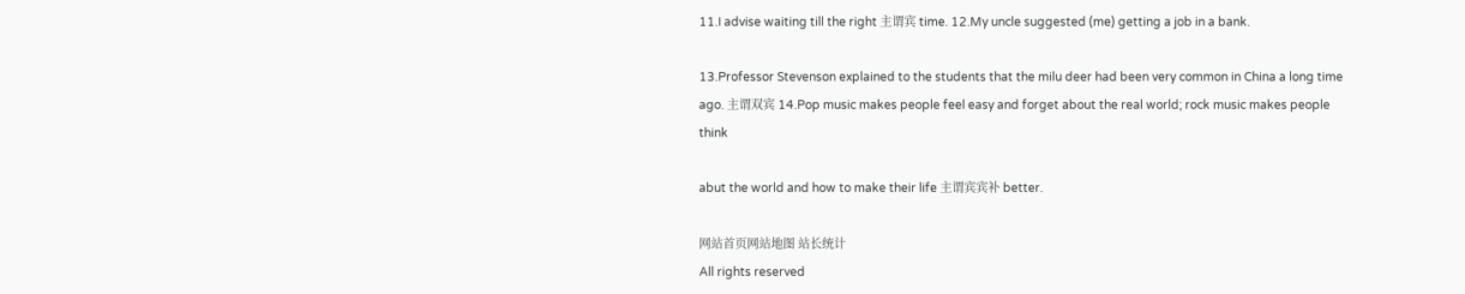11.I advise waiting till the right 主谓宾 time. 12.My uncle suggested (me) getting a job in a bank.

13.Professor Stevenson explained to the students that the milu deer had been very common in China a long time ago. 主谓双宾 14.Pop music makes people feel easy and forget about the real world; rock music makes people think

abut the world and how to make their life 主谓宾宾补 better.

网站首页网站地图 站长统计
All rights reserved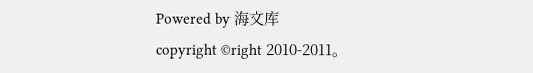Powered by 海文库
copyright ©right 2010-2011。